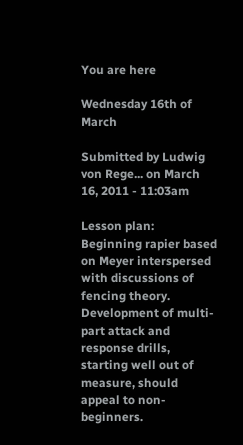You are here

Wednesday 16th of March

Submitted by Ludwig von Rege... on March 16, 2011 - 11:03am

Lesson plan: Beginning rapier based on Meyer interspersed with discussions of fencing theory.  Development of multi-part attack and response drills, starting well out of measure, should appeal to non-beginners.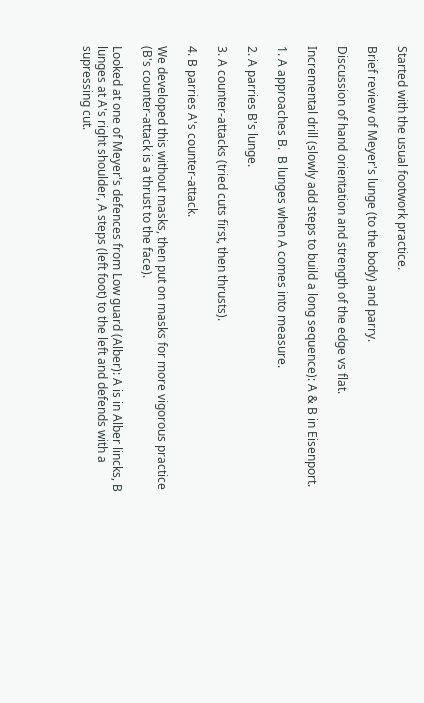Started with the usual footwork practice.

Brief review of Meyer's lunge (to the body) and parry.

Discussion of hand orientation and strength of the edge vs flat.

Incremental drill (slowly add steps to build a long sequence): A & B in Eisenport.

1. A approaches B.  B lunges when A comes into measure.

2. A parries B's lunge.

3. A counter-attacks (tried cuts first, then thrusts).

4. B parries A's counter-attack.

We developed this without masks, then put on masks for more vigorous practice (B's counter-attack is a thrust to the face).

Looked at one of Meyer's defences from Low guard (Alber): A is in Alber lincks, B lunges at A's right shoulder, A steps (left foot) to the left and defends with a supressing cut.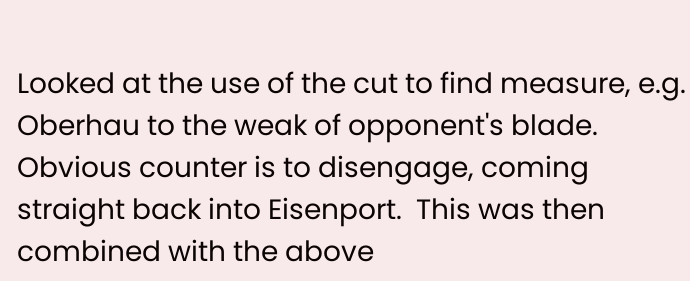Looked at the use of the cut to find measure, e.g. Oberhau to the weak of opponent's blade.  Obvious counter is to disengage, coming straight back into Eisenport.  This was then combined with the above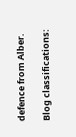defence from Alber.

Blog classifications: